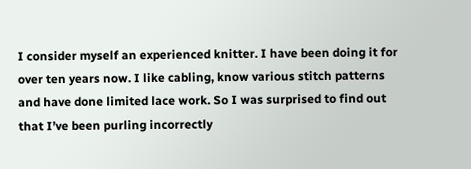I consider myself an experienced knitter. I have been doing it for over ten years now. I like cabling, know various stitch patterns and have done limited lace work. So I was surprised to find out that I’ve been purling incorrectly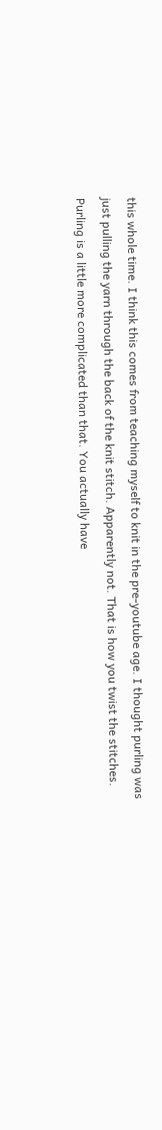this whole time. I think this comes from teaching myself to knit in the pre-youtube age. I thought purling was just pulling the yarn through the back of the knit stitch. Apparently not. That is how you twist the stitches. Purling is a little more complicated than that. You actually have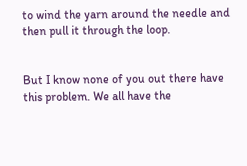to wind the yarn around the needle and then pull it through the loop.


But I know none of you out there have this problem. We all have the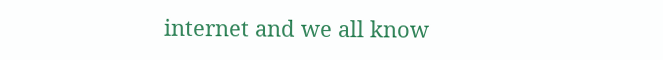internet and we all know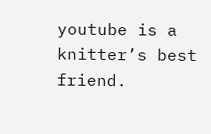youtube is a knitter’s best friend.